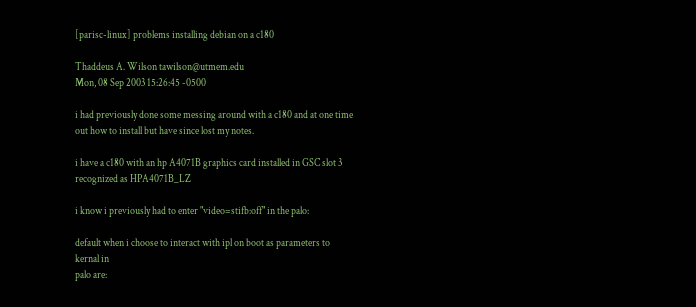[parisc-linux] problems installing debian on a c180

Thaddeus A. Wilson tawilson@utmem.edu
Mon, 08 Sep 2003 15:26:45 -0500

i had previously done some messing around with a c180 and at one time
out how to install but have since lost my notes.

i have a c180 with an hp A4071B graphics card installed in GSC slot 3
recognized as HPA4071B_LZ

i know i previously had to enter "video=stifb:off" in the palo:

default when i choose to interact with ipl on boot as parameters to
kernal in
palo are: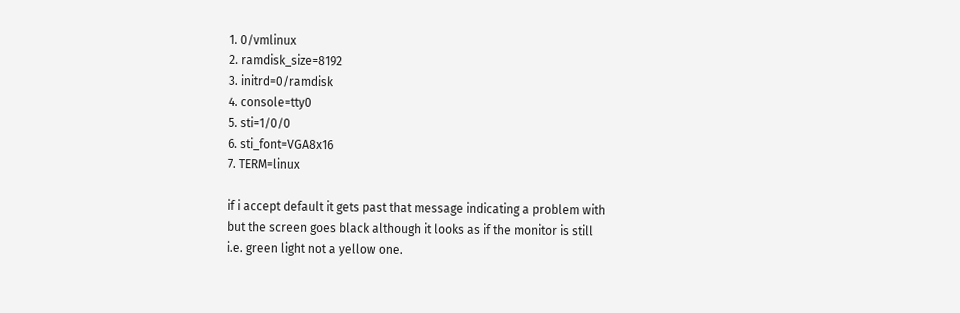1. 0/vmlinux
2. ramdisk_size=8192
3. initrd=0/ramdisk
4. console=tty0
5. sti=1/0/0
6. sti_font=VGA8x16
7. TERM=linux

if i accept default it gets past that message indicating a problem with
but the screen goes black although it looks as if the monitor is still
i.e. green light not a yellow one.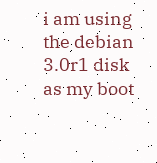i am using the debian 3.0r1 disk as my boot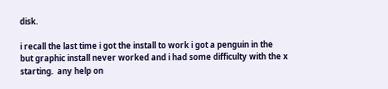disk.

i recall the last time i got the install to work i got a penguin in the
but graphic install never worked and i had some difficulty with the x
starting.  any help on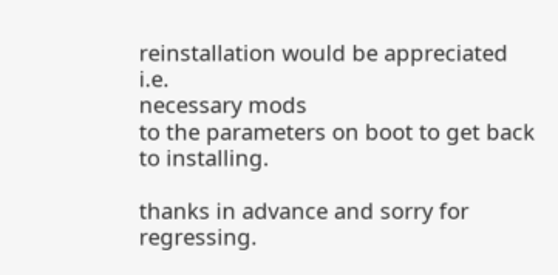reinstallation would be appreciated i.e.
necessary mods
to the parameters on boot to get back to installing.

thanks in advance and sorry for regressing.